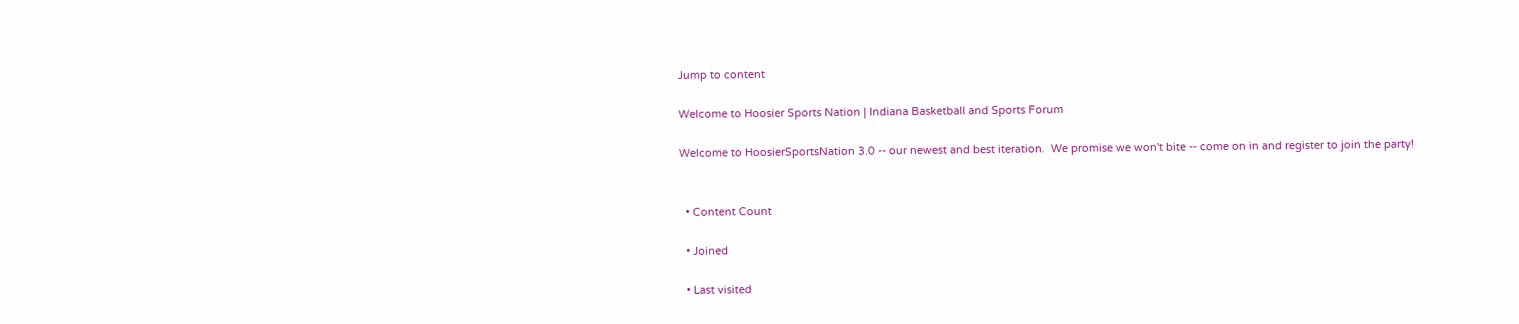Jump to content

Welcome to Hoosier Sports Nation | Indiana Basketball and Sports Forum

Welcome to HoosierSportsNation 3.0 -- our newest and best iteration.  We promise we won't bite -- come on in and register to join the party!


  • Content Count

  • Joined

  • Last visited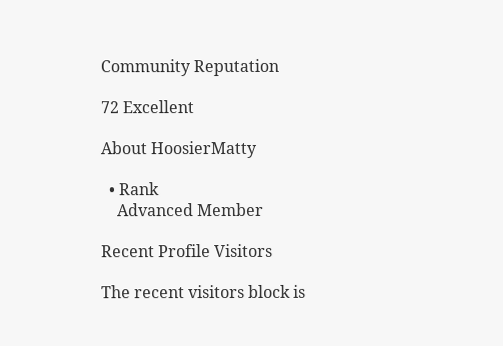Community Reputation

72 Excellent

About HoosierMatty

  • Rank
    Advanced Member

Recent Profile Visitors

The recent visitors block is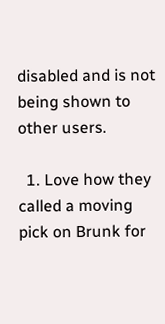disabled and is not being shown to other users.

  1. Love how they called a moving pick on Brunk for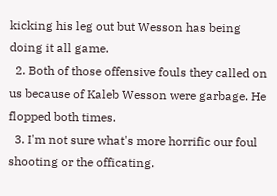kicking his leg out but Wesson has being doing it all game.
  2. Both of those offensive fouls they called on us because of Kaleb Wesson were garbage. He flopped both times.
  3. I'm not sure what's more horrific our foul shooting or the officating.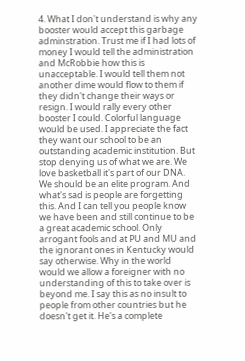4. What I don't understand is why any booster would accept this garbage adminstration. Trust me if I had lots of money I would tell the administration and McRobbie how this is unacceptable. I would tell them not another dime would flow to them if they didn't change their ways or resign. I would rally every other booster I could. Colorful language would be used. I appreciate the fact they want our school to be an outstanding academic institution. But stop denying us of what we are. We love basketball it's part of our DNA. We should be an elite program. And what's sad is people are forgetting this. And I can tell you people know we have been and still continue to be a great academic school. Only arrogant fools and at PU and MU and the ignorant ones in Kentucky would say otherwise. Why in the world would we allow a foreigner with no understanding of this to take over is beyond me. I say this as no insult to people from other countries but he doesn't get it. He's a complete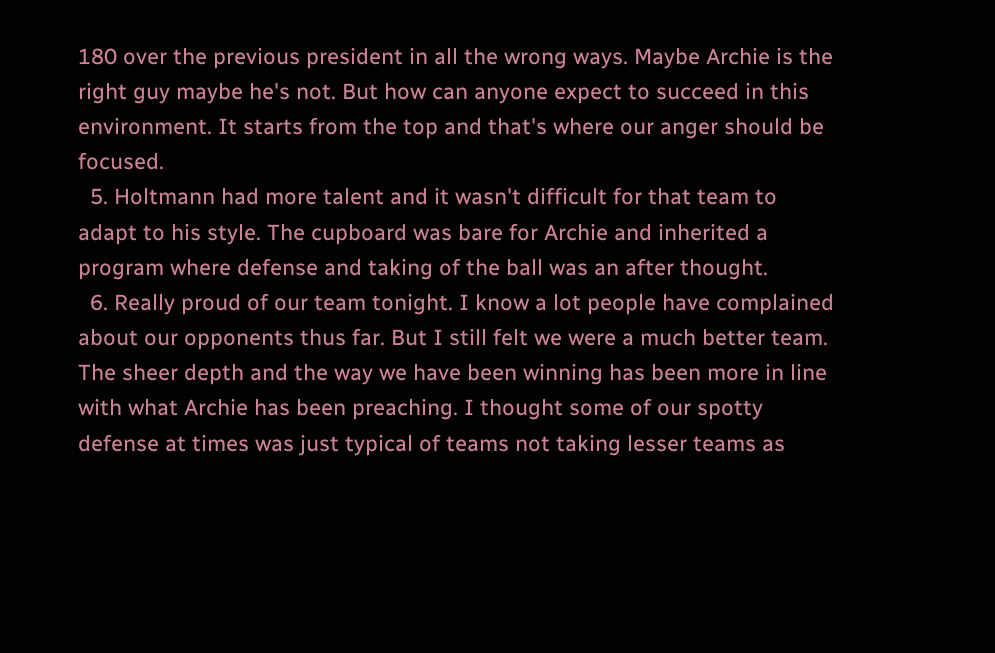180 over the previous president in all the wrong ways. Maybe Archie is the right guy maybe he's not. But how can anyone expect to succeed in this environment. It starts from the top and that's where our anger should be focused.
  5. Holtmann had more talent and it wasn't difficult for that team to adapt to his style. The cupboard was bare for Archie and inherited a program where defense and taking of the ball was an after thought.
  6. Really proud of our team tonight. I know a lot people have complained about our opponents thus far. But I still felt we were a much better team. The sheer depth and the way we have been winning has been more in line with what Archie has been preaching. I thought some of our spotty defense at times was just typical of teams not taking lesser teams as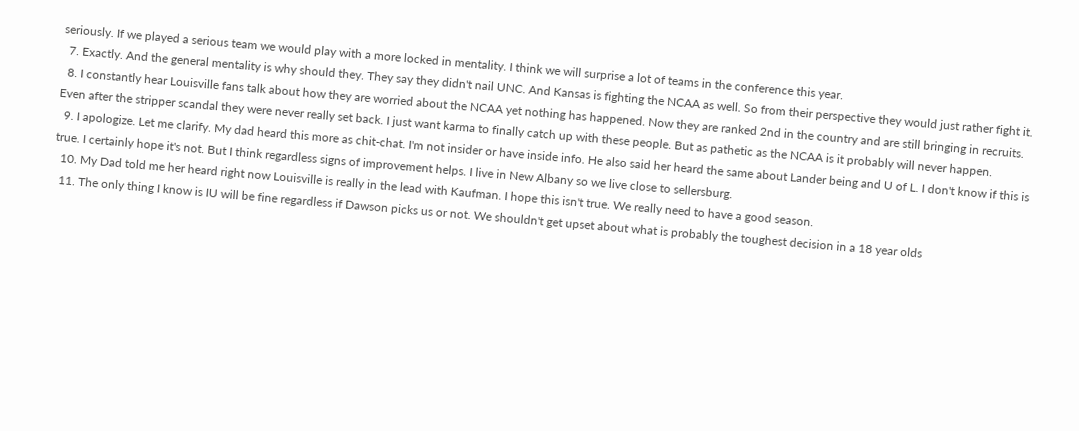seriously. If we played a serious team we would play with a more locked in mentality. I think we will surprise a lot of teams in the conference this year.
  7. Exactly. And the general mentality is why should they. They say they didn't nail UNC. And Kansas is fighting the NCAA as well. So from their perspective they would just rather fight it.
  8. I constantly hear Louisville fans talk about how they are worried about the NCAA yet nothing has happened. Now they are ranked 2nd in the country and are still bringing in recruits. Even after the stripper scandal they were never really set back. I just want karma to finally catch up with these people. But as pathetic as the NCAA is it probably will never happen.
  9. I apologize. Let me clarify. My dad heard this more as chit-chat. I'm not insider or have inside info. He also said her heard the same about Lander being and U of L. I don't know if this is true. I certainly hope it's not. But I think regardless signs of improvement helps. I live in New Albany so we live close to sellersburg.
  10. My Dad told me her heard right now Louisville is really in the lead with Kaufman. I hope this isn't true. We really need to have a good season.
  11. The only thing I know is IU will be fine regardless if Dawson picks us or not. We shouldn't get upset about what is probably the toughest decision in a 18 year olds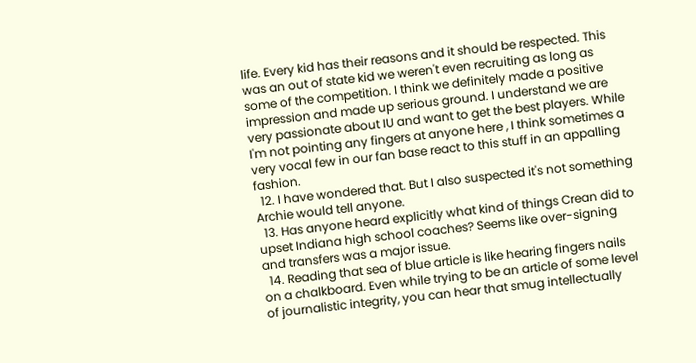life. Every kid has their reasons and it should be respected. This was an out of state kid we weren't even recruiting as long as some of the competition. I think we definitely made a positive impression and made up serious ground. I understand we are very passionate about IU and want to get the best players. While I'm not pointing any fingers at anyone here , I think sometimes a very vocal few in our fan base react to this stuff in an appalling fashion.
  12. I have wondered that. But I also suspected it's not something Archie would tell anyone.
  13. Has anyone heard explicitly what kind of things Crean did to upset Indiana high school coaches? Seems like over-signing and transfers was a major issue.
  14. Reading that sea of blue article is like hearing fingers nails on a chalkboard. Even while trying to be an article of some level of journalistic integrity, you can hear that smug intellectually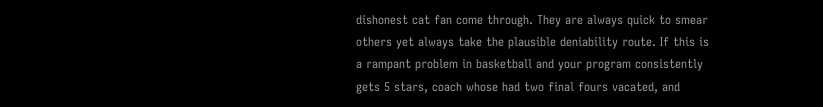dishonest cat fan come through. They are always quick to smear others yet always take the plausible deniability route. If this is a rampant problem in basketball and your program consistently gets 5 stars, coach whose had two final fours vacated, and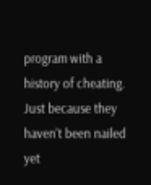program with a history of cheating. Just because they haven't been nailed yet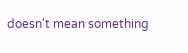doesn't mean something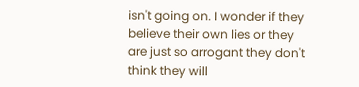isn't going on. I wonder if they believe their own lies or they are just so arrogant they don't think they will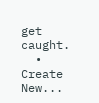get caught.
  • Create New...